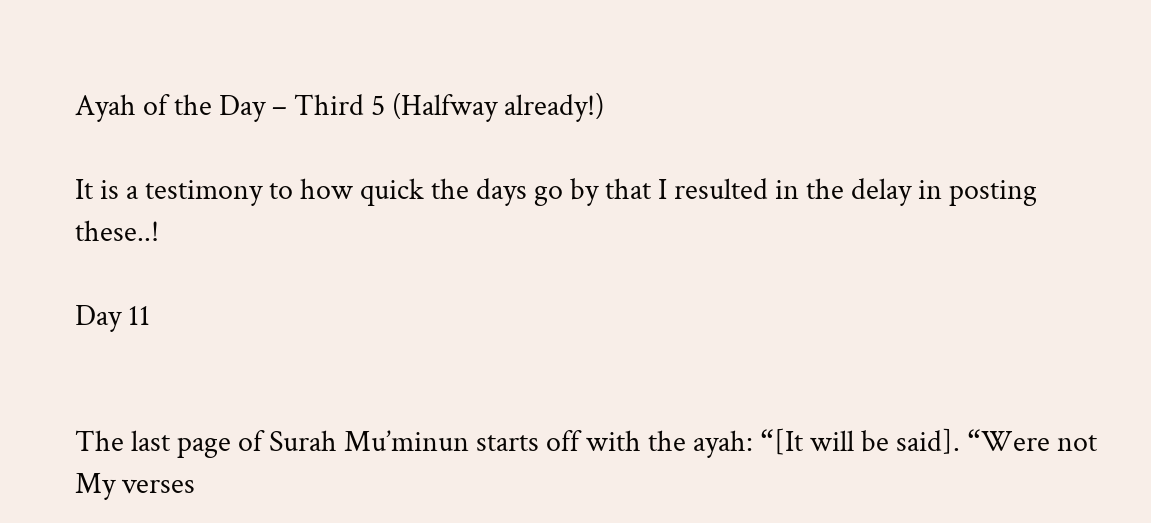Ayah of the Day – Third 5 (Halfway already!)

It is a testimony to how quick the days go by that I resulted in the delay in posting these..!

Day 11


The last page of Surah Mu’minun starts off with the ayah: “[It will be said]. “Were not My verses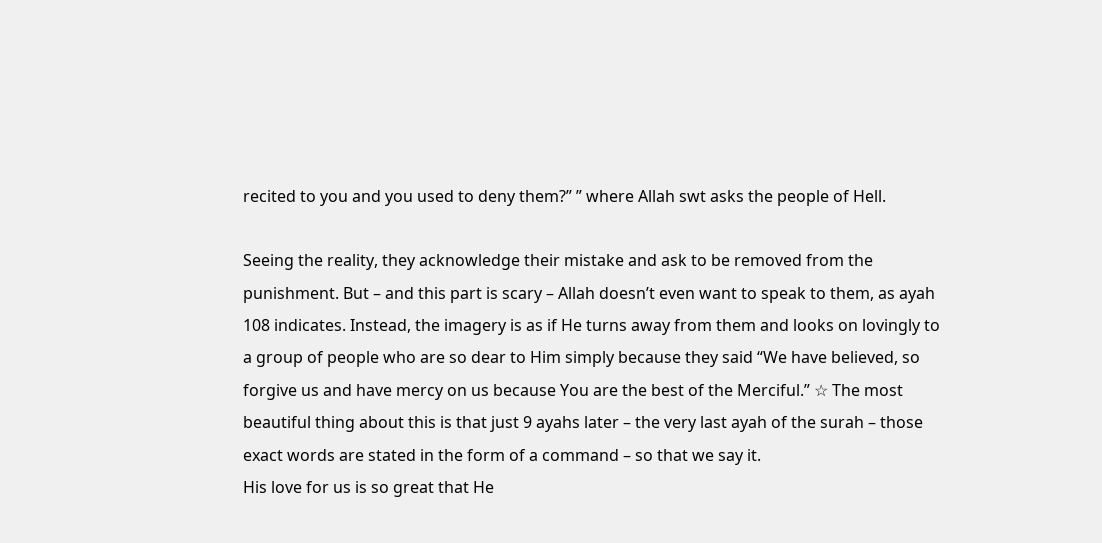recited to you and you used to deny them?” ” where Allah swt asks the people of Hell.

Seeing the reality, they acknowledge their mistake and ask to be removed from the punishment. But – and this part is scary – Allah doesn’t even want to speak to them, as ayah 108 indicates. Instead, the imagery is as if He turns away from them and looks on lovingly to a group of people who are so dear to Him simply because they said “We have believed, so forgive us and have mercy on us because You are the best of the Merciful.” ☆ The most beautiful thing about this is that just 9 ayahs later – the very last ayah of the surah – those exact words are stated in the form of a command – so that we say it.
His love for us is so great that He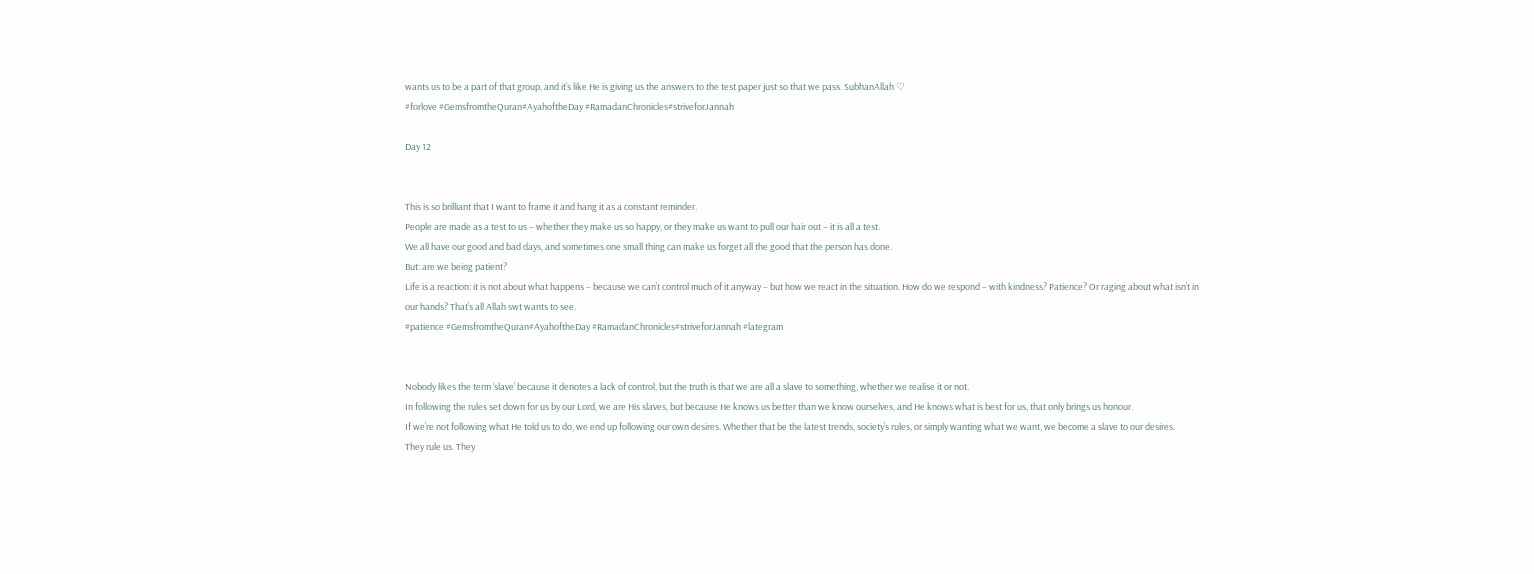wants us to be a part of that group, and it’s like He is giving us the answers to the test paper just so that we pass. SubhanAllah ♡
#forlove #GemsfromtheQuran#AyahoftheDay #RamadanChronicles#striveforJannah

Day 12


This is so brilliant that I want to frame it and hang it as a constant reminder.
People are made as a test to us – whether they make us so happy, or they make us want to pull our hair out – it is all a test.
We all have our good and bad days, and sometimes one small thing can make us forget all the good that the person has done.
But: are we being patient?
Life is a reaction: it is not about what happens – because we can’t control much of it anyway – but how we react in the situation. How do we respond – with kindness? Patience? Or raging about what isn’t in our hands? That’s all Allah swt wants to see.
#patience #GemsfromtheQuran#AyahoftheDay #RamadanChronicles#striveforJannah #lategram


Nobody likes the term ‘slave’ because it denotes a lack of control, but the truth is that we are all a slave to something, whether we realise it or not.
In following the rules set down for us by our Lord, we are His slaves, but because He knows us better than we know ourselves, and He knows what is best for us, that only brings us honour.
If we’re not following what He told us to do, we end up following our own desires. Whether that be the latest trends, society’s rules, or simply wanting what we want, we become a slave to our desires.
They rule us. They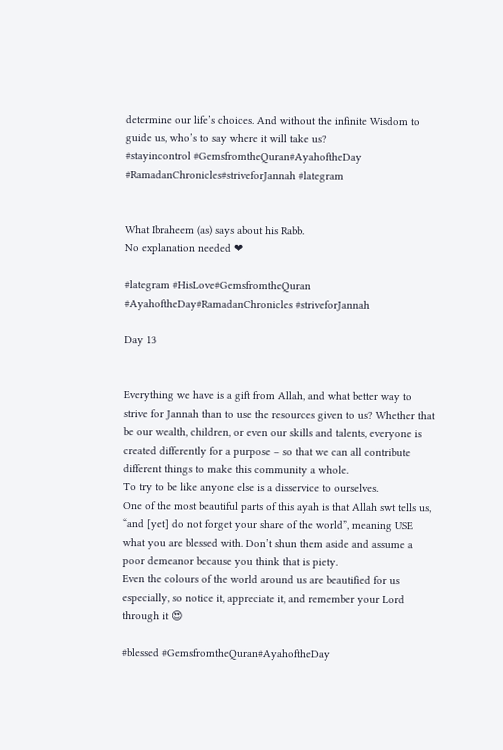determine our life’s choices. And without the infinite Wisdom to guide us, who’s to say where it will take us?
#stayincontrol #GemsfromtheQuran#AyahoftheDay #RamadanChronicles#striveforJannah #lategram


What Ibraheem (as) says about his Rabb.
No explanation needed ❤

#lategram #HisLove#GemsfromtheQuran #AyahoftheDay#RamadanChronicles #striveforJannah

Day 13


Everything we have is a gift from Allah, and what better way to strive for Jannah than to use the resources given to us? Whether that be our wealth, children, or even our skills and talents, everyone is created differently for a purpose – so that we can all contribute different things to make this community a whole.
To try to be like anyone else is a disservice to ourselves.
One of the most beautiful parts of this ayah is that Allah swt tells us, “and [yet] do not forget your share of the world”, meaning USE what you are blessed with. Don’t shun them aside and assume a poor demeanor because you think that is piety.
Even the colours of the world around us are beautified for us especially, so notice it, appreciate it, and remember your Lord through it 😍

#blessed #GemsfromtheQuran#AyahoftheDay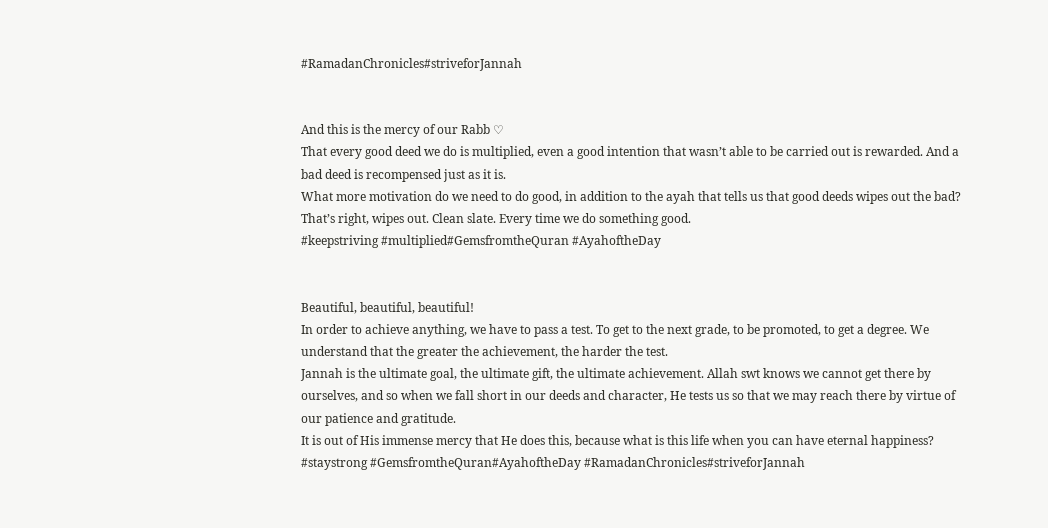#RamadanChronicles#striveforJannah


And this is the mercy of our Rabb ♡
That every good deed we do is multiplied, even a good intention that wasn’t able to be carried out is rewarded. And a bad deed is recompensed just as it is.
What more motivation do we need to do good, in addition to the ayah that tells us that good deeds wipes out the bad?
That’s right, wipes out. Clean slate. Every time we do something good.
#keepstriving #multiplied#GemsfromtheQuran #AyahoftheDay


Beautiful, beautiful, beautiful!
In order to achieve anything, we have to pass a test. To get to the next grade, to be promoted, to get a degree. We understand that the greater the achievement, the harder the test.
Jannah is the ultimate goal, the ultimate gift, the ultimate achievement. Allah swt knows we cannot get there by ourselves, and so when we fall short in our deeds and character, He tests us so that we may reach there by virtue of our patience and gratitude.
It is out of His immense mercy that He does this, because what is this life when you can have eternal happiness?
#staystrong #GemsfromtheQuran#AyahoftheDay #RamadanChronicles#striveforJannah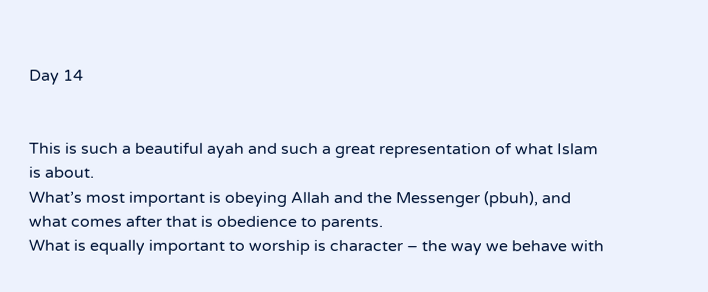Day 14


This is such a beautiful ayah and such a great representation of what Islam is about.
What’s most important is obeying Allah and the Messenger (pbuh), and what comes after that is obedience to parents.
What is equally important to worship is character – the way we behave with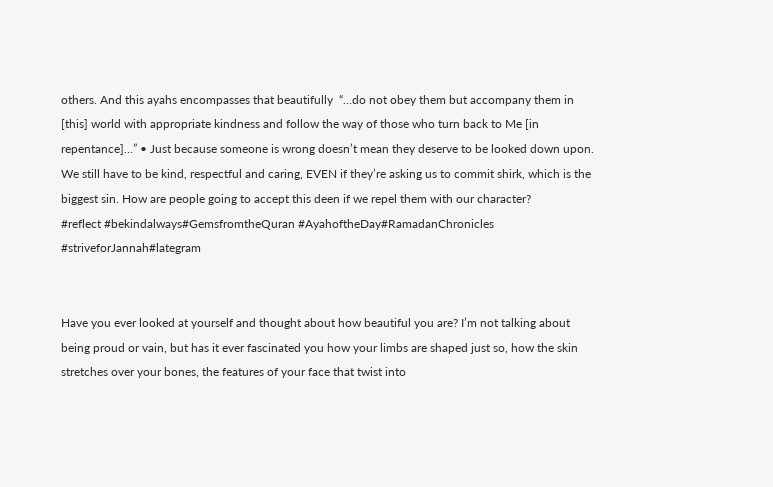others. And this ayahs encompasses that beautifully  “…do not obey them but accompany them in [this] world with appropriate kindness and follow the way of those who turn back to Me [in repentance]…” • Just because someone is wrong doesn’t mean they deserve to be looked down upon. We still have to be kind, respectful and caring, EVEN if they’re asking us to commit shirk, which is the biggest sin. How are people going to accept this deen if we repel them with our character?
#reflect #bekindalways#GemsfromtheQuran #AyahoftheDay#RamadanChronicles #striveforJannah#lategram


Have you ever looked at yourself and thought about how beautiful you are? I’m not talking about being proud or vain, but has it ever fascinated you how your limbs are shaped just so, how the skin stretches over your bones, the features of your face that twist into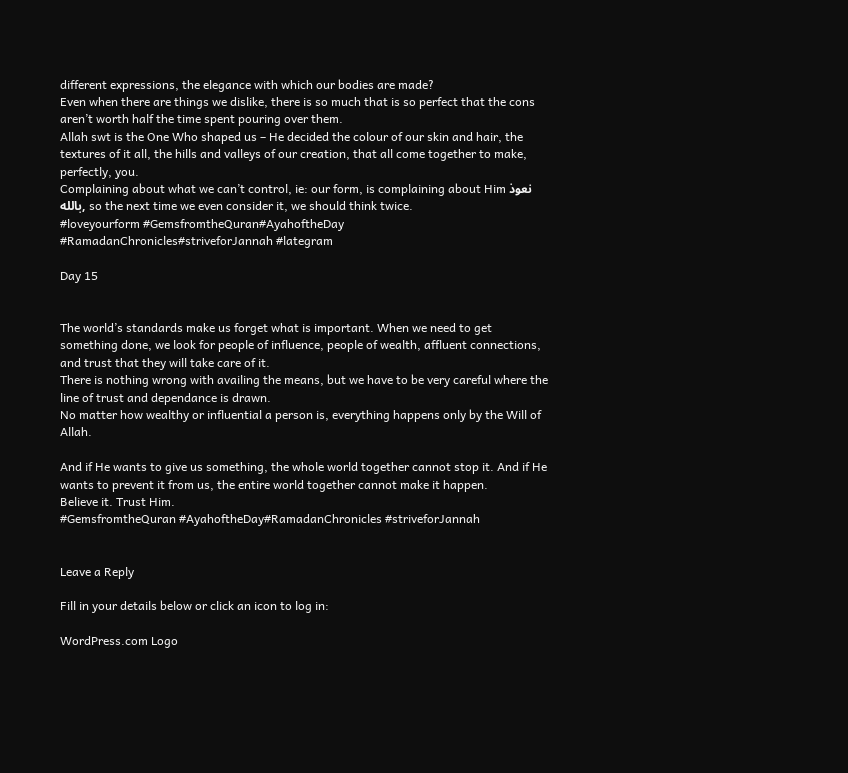different expressions, the elegance with which our bodies are made?
Even when there are things we dislike, there is so much that is so perfect that the cons aren’t worth half the time spent pouring over them.
Allah swt is the One Who shaped us – He decided the colour of our skin and hair, the textures of it all, the hills and valleys of our creation, that all come together to make, perfectly, you.
Complaining about what we can’t control, ie: our form, is complaining about Him نعوذ بالله, so the next time we even consider it, we should think twice.
#loveyourform #GemsfromtheQuran#AyahoftheDay #RamadanChronicles#striveforJannah #lategram

Day 15


The world’s standards make us forget what is important. When we need to get something done, we look for people of influence, people of wealth, affluent connections, and trust that they will take care of it.
There is nothing wrong with availing the means, but we have to be very careful where the line of trust and dependance is drawn.
No matter how wealthy or influential a person is, everything happens only by the Will of Allah.

And if He wants to give us something, the whole world together cannot stop it. And if He wants to prevent it from us, the entire world together cannot make it happen.
Believe it. Trust Him.
#GemsfromtheQuran #AyahoftheDay#RamadanChronicles #striveforJannah


Leave a Reply

Fill in your details below or click an icon to log in:

WordPress.com Logo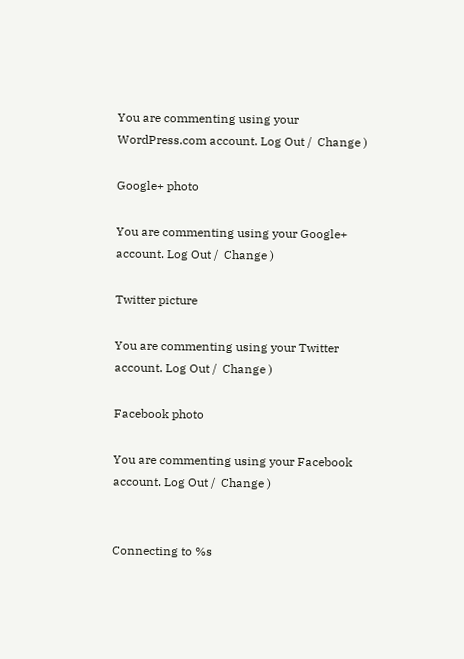You are commenting using your WordPress.com account. Log Out /  Change )

Google+ photo

You are commenting using your Google+ account. Log Out /  Change )

Twitter picture

You are commenting using your Twitter account. Log Out /  Change )

Facebook photo

You are commenting using your Facebook account. Log Out /  Change )


Connecting to %s